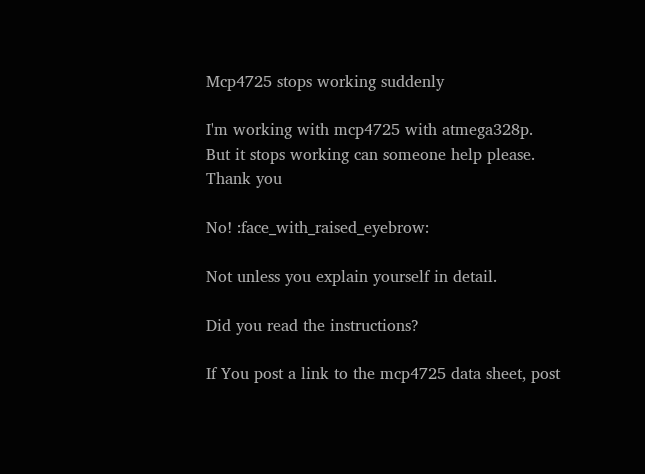Mcp4725 stops working suddenly

I'm working with mcp4725 with atmega328p.
But it stops working can someone help please.
Thank you

No! :face_with_raised_eyebrow:

Not unless you explain yourself in detail.

Did you read the instructions?

If You post a link to the mcp4725 data sheet, post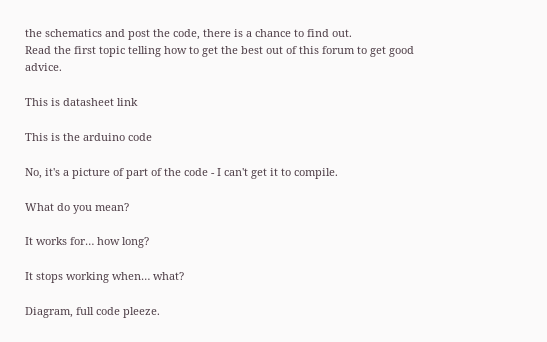the schematics and post the code, there is a chance to find out.
Read the first topic telling how to get the best out of this forum to get good advice.

This is datasheet link

This is the arduino code

No, it's a picture of part of the code - I can't get it to compile.

What do you mean?

It works for… how long?

It stops working when… what?

Diagram, full code pleeze.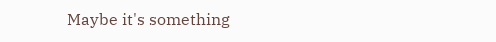Maybe it's something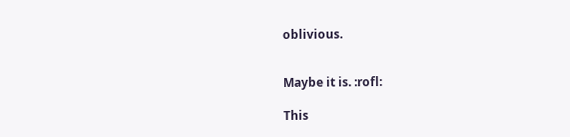oblivious.


Maybe it is. :rofl:

This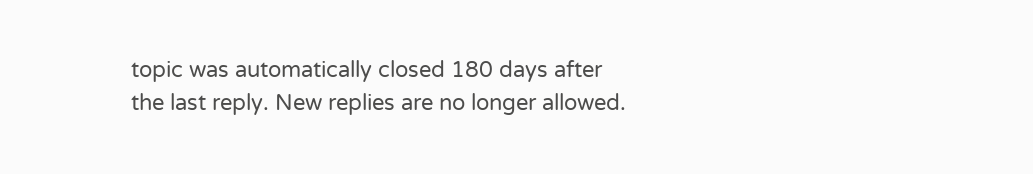topic was automatically closed 180 days after the last reply. New replies are no longer allowed.